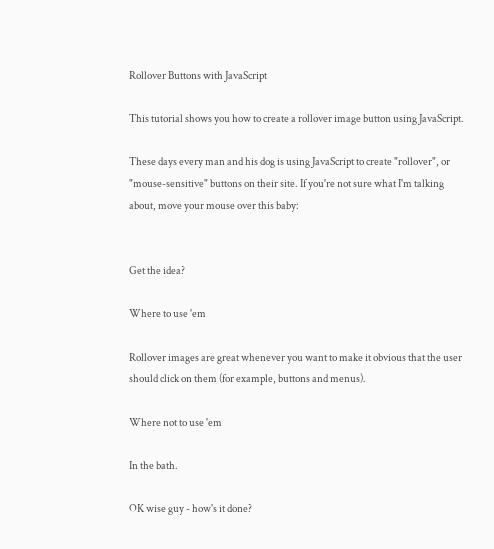Rollover Buttons with JavaScript

This tutorial shows you how to create a rollover image button using JavaScript.

These days every man and his dog is using JavaScript to create "rollover", or "mouse-sensitive" buttons on their site. If you're not sure what I'm talking about, move your mouse over this baby:


Get the idea?

Where to use 'em

Rollover images are great whenever you want to make it obvious that the user should click on them (for example, buttons and menus).

Where not to use 'em

In the bath.

OK wise guy - how's it done?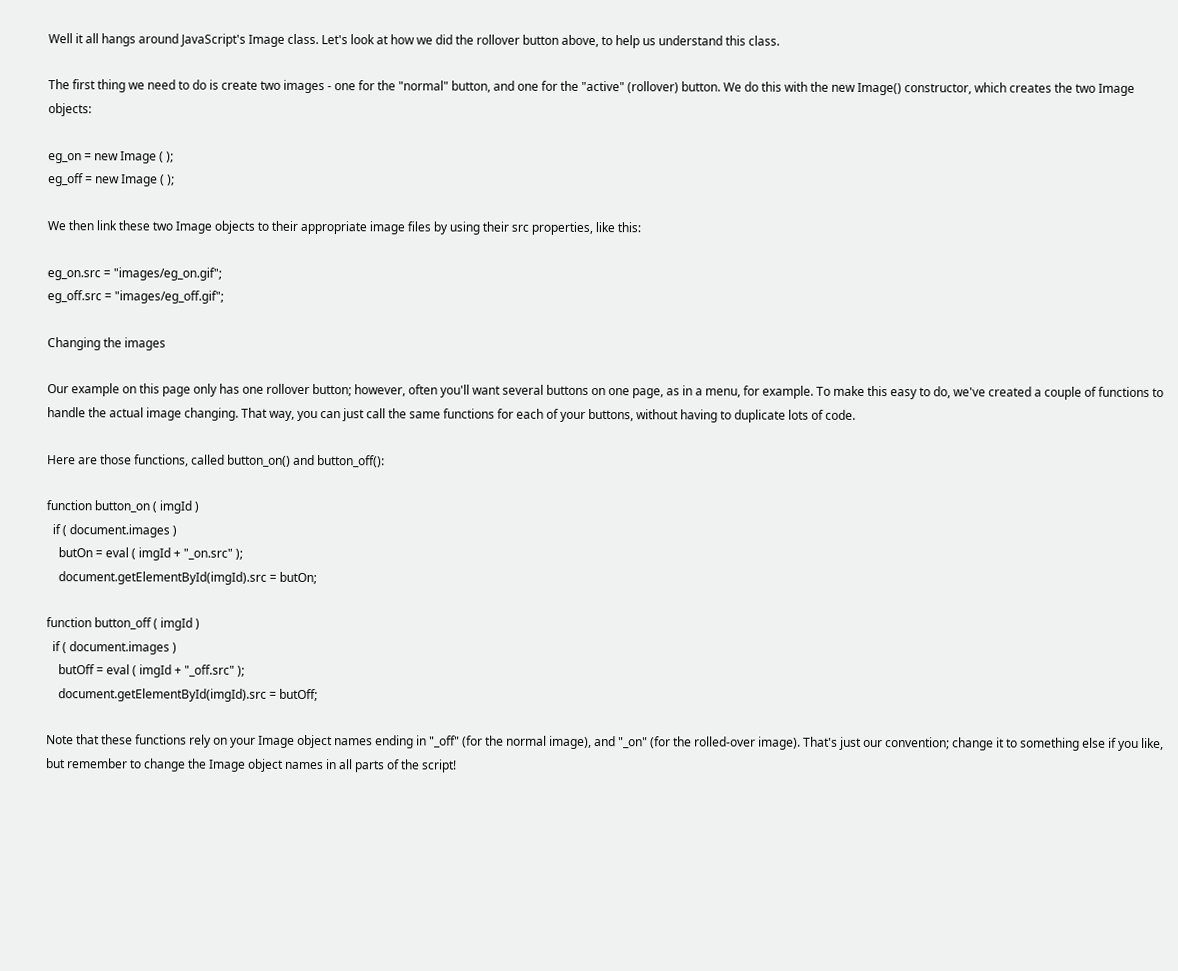Well it all hangs around JavaScript's Image class. Let's look at how we did the rollover button above, to help us understand this class.

The first thing we need to do is create two images - one for the "normal" button, and one for the "active" (rollover) button. We do this with the new Image() constructor, which creates the two Image objects:

eg_on = new Image ( );
eg_off = new Image ( );

We then link these two Image objects to their appropriate image files by using their src properties, like this:

eg_on.src = "images/eg_on.gif";
eg_off.src = "images/eg_off.gif";

Changing the images

Our example on this page only has one rollover button; however, often you'll want several buttons on one page, as in a menu, for example. To make this easy to do, we've created a couple of functions to handle the actual image changing. That way, you can just call the same functions for each of your buttons, without having to duplicate lots of code.

Here are those functions, called button_on() and button_off():

function button_on ( imgId )
  if ( document.images )
    butOn = eval ( imgId + "_on.src" );
    document.getElementById(imgId).src = butOn;

function button_off ( imgId )
  if ( document.images )
    butOff = eval ( imgId + "_off.src" );
    document.getElementById(imgId).src = butOff;

Note that these functions rely on your Image object names ending in "_off" (for the normal image), and "_on" (for the rolled-over image). That's just our convention; change it to something else if you like, but remember to change the Image object names in all parts of the script!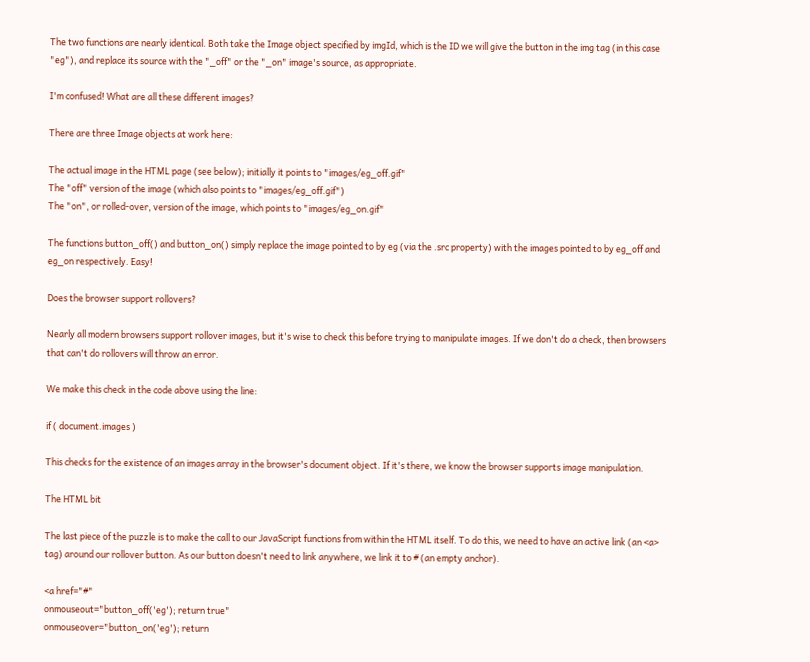The two functions are nearly identical. Both take the Image object specified by imgId, which is the ID we will give the button in the img tag (in this case "eg"), and replace its source with the "_off" or the "_on" image's source, as appropriate.

I'm confused! What are all these different images?

There are three Image objects at work here:

The actual image in the HTML page (see below); initially it points to "images/eg_off.gif"
The "off" version of the image (which also points to "images/eg_off.gif")
The "on", or rolled-over, version of the image, which points to "images/eg_on.gif"

The functions button_off() and button_on() simply replace the image pointed to by eg (via the .src property) with the images pointed to by eg_off and eg_on respectively. Easy!

Does the browser support rollovers?

Nearly all modern browsers support rollover images, but it's wise to check this before trying to manipulate images. If we don't do a check, then browsers that can't do rollovers will throw an error.

We make this check in the code above using the line:

if ( document.images )

This checks for the existence of an images array in the browser's document object. If it's there, we know the browser supports image manipulation.

The HTML bit

The last piece of the puzzle is to make the call to our JavaScript functions from within the HTML itself. To do this, we need to have an active link (an <a> tag) around our rollover button. As our button doesn't need to link anywhere, we link it to # (an empty anchor).

<a href="#"
onmouseout="button_off('eg'); return true"
onmouseover="button_on('eg'); return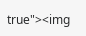true"><img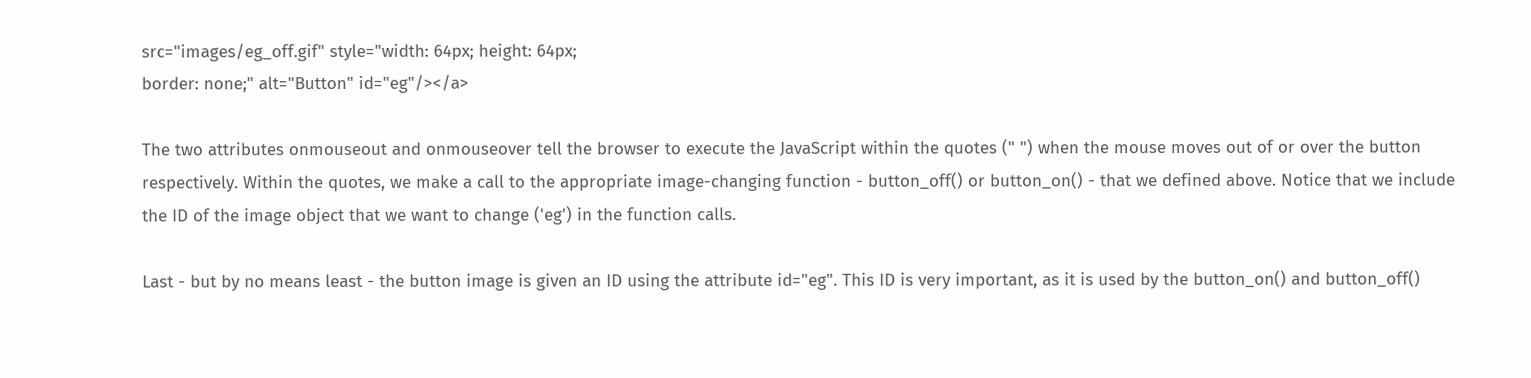src="images/eg_off.gif" style="width: 64px; height: 64px;
border: none;" alt="Button" id="eg"/></a>

The two attributes onmouseout and onmouseover tell the browser to execute the JavaScript within the quotes (" ") when the mouse moves out of or over the button respectively. Within the quotes, we make a call to the appropriate image-changing function - button_off() or button_on() - that we defined above. Notice that we include the ID of the image object that we want to change ('eg') in the function calls.

Last - but by no means least - the button image is given an ID using the attribute id="eg". This ID is very important, as it is used by the button_on() and button_off()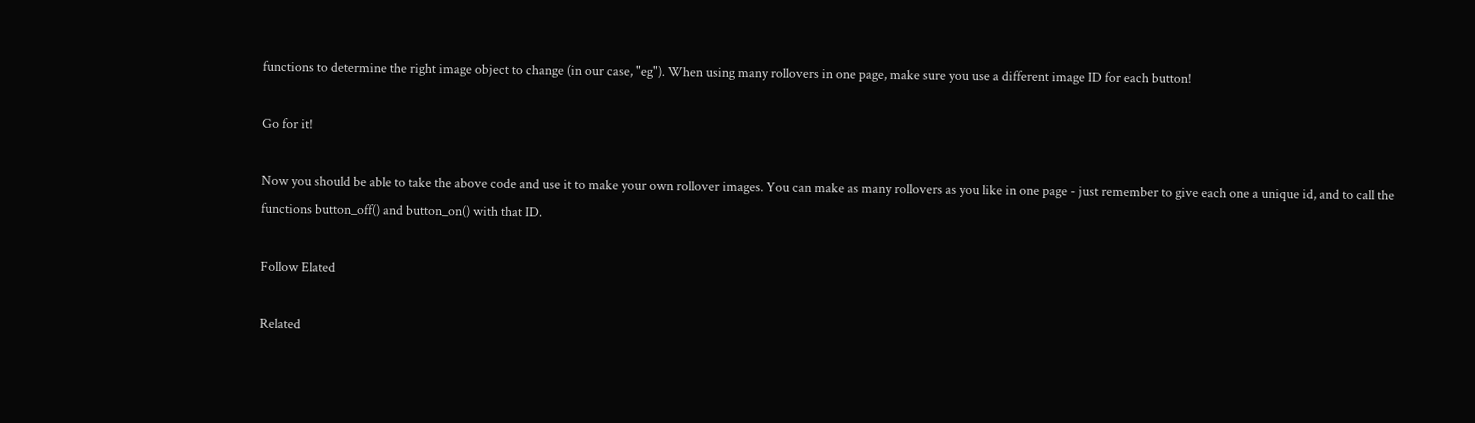functions to determine the right image object to change (in our case, "eg"). When using many rollovers in one page, make sure you use a different image ID for each button!

Go for it!

Now you should be able to take the above code and use it to make your own rollover images. You can make as many rollovers as you like in one page - just remember to give each one a unique id, and to call the functions button_off() and button_on() with that ID.

Follow Elated

Related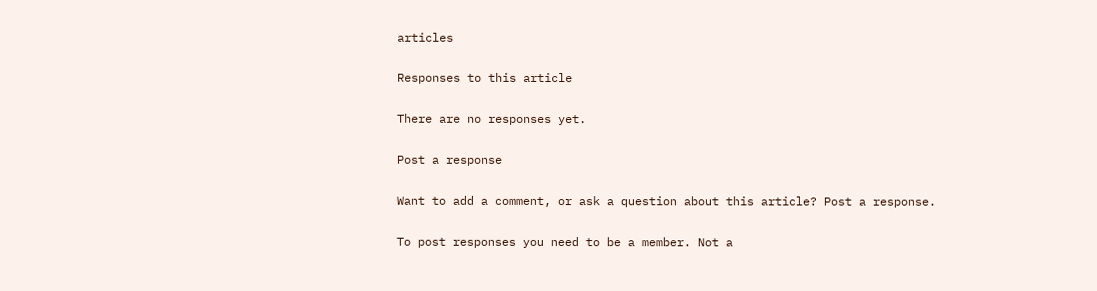articles

Responses to this article

There are no responses yet.

Post a response

Want to add a comment, or ask a question about this article? Post a response.

To post responses you need to be a member. Not a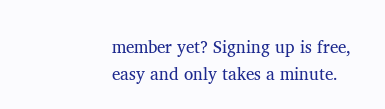member yet? Signing up is free, easy and only takes a minute.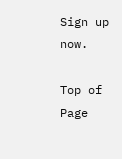Sign up now.

Top of Page